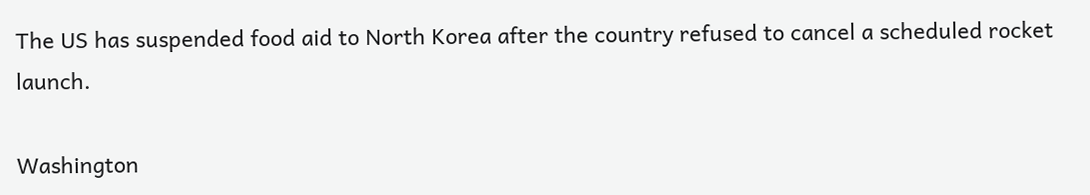The US has suspended food aid to North Korea after the country refused to cancel a scheduled rocket launch.

Washington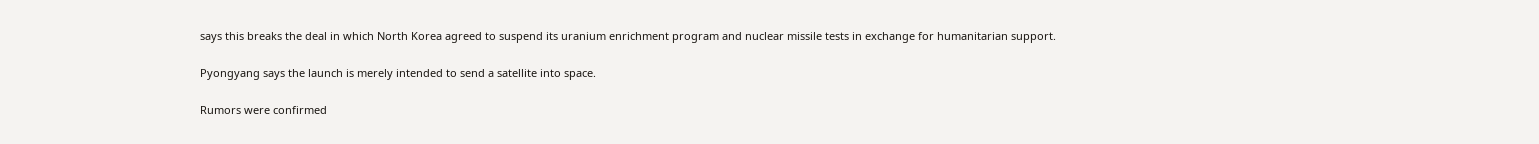says this breaks the deal in which North Korea agreed to suspend its uranium enrichment program and nuclear missile tests in exchange for humanitarian support.

Pyongyang says the launch is merely intended to send a satellite into space.

Rumors were confirmed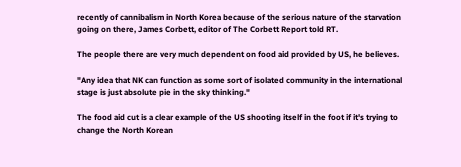recently of cannibalism in North Korea because of the serious nature of the starvation going on there, James Corbett, editor of The Corbett Report told RT.

The people there are very much dependent on food aid provided by US, he believes.

"Any idea that NK can function as some sort of isolated community in the international stage is just absolute pie in the sky thinking."

The food aid cut is a clear example of the US shooting itself in the foot if it's trying to change the North Korean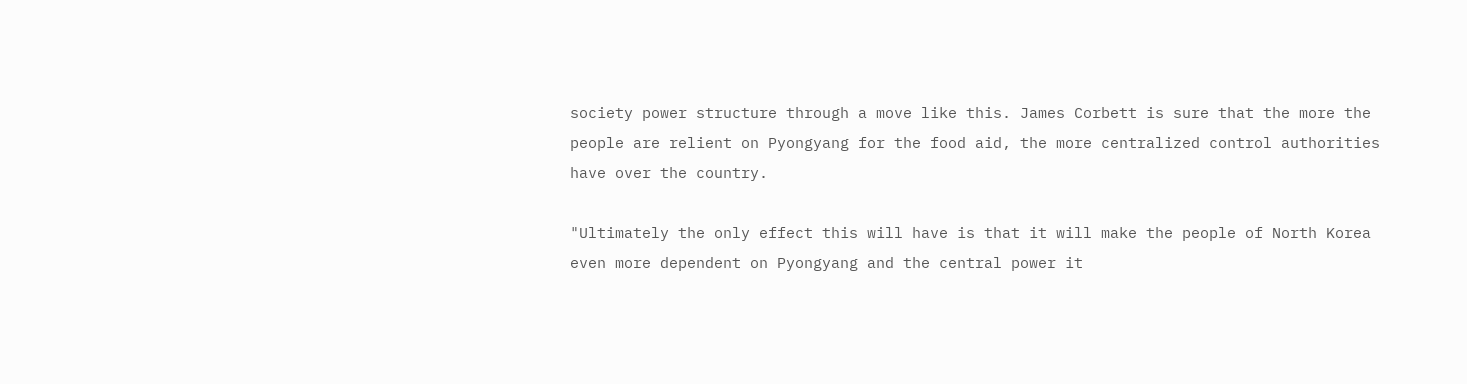society power structure through a move like this. James Corbett is sure that the more the people are relient on Pyongyang for the food aid, the more centralized control authorities have over the country.

"Ultimately the only effect this will have is that it will make the people of North Korea even more dependent on Pyongyang and the central power it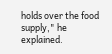holds over the food supply," he explained.